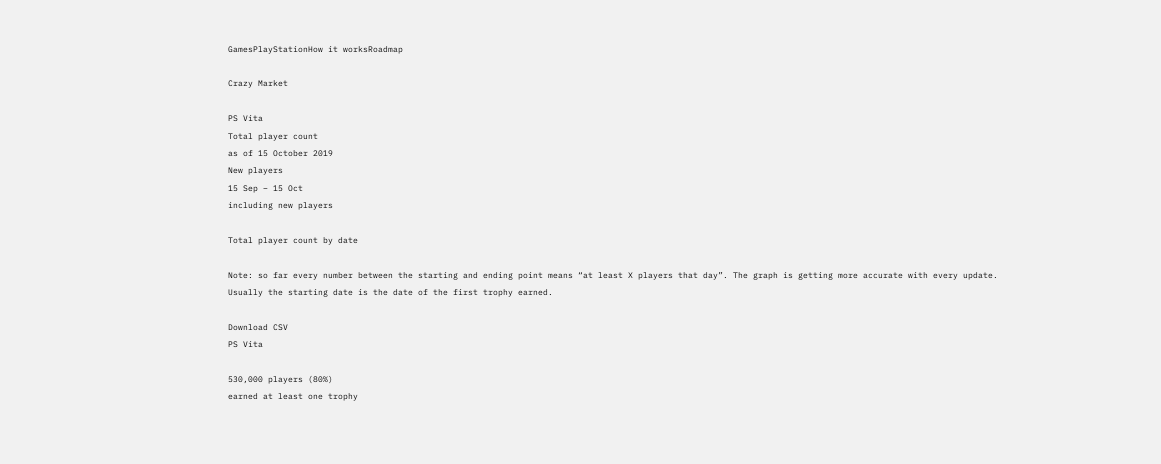GamesPlayStationHow it worksRoadmap

Crazy Market

PS Vita
Total player count
as of 15 October 2019
New players
15 Sep – 15 Oct
including new players

Total player count by date

Note: so far every number between the starting and ending point means “at least X players that day”. The graph is getting more accurate with every update.
Usually the starting date is the date of the first trophy earned.

Download CSV
PS Vita

530,000 players (80%)
earned at least one trophy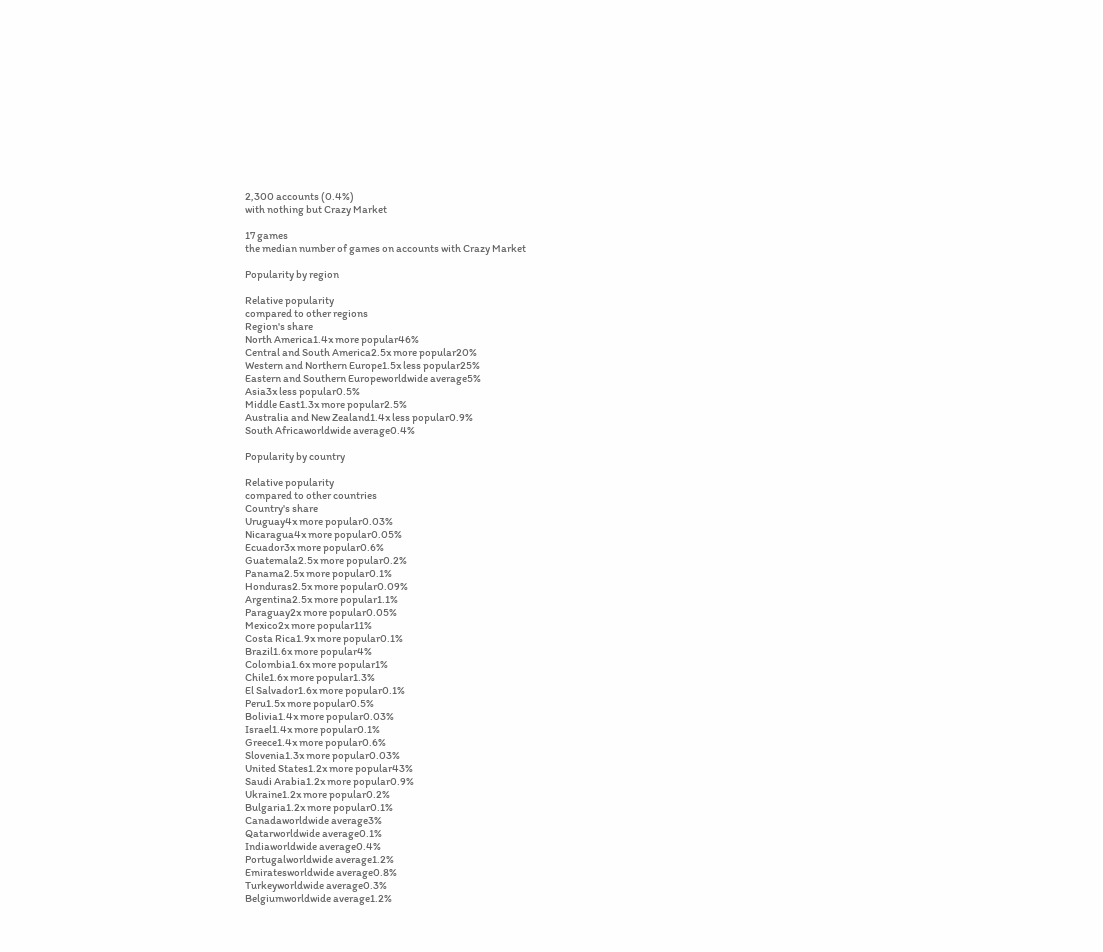2,300 accounts (0.4%)
with nothing but Crazy Market

17 games
the median number of games on accounts with Crazy Market

Popularity by region

Relative popularity
compared to other regions
Region's share
North America1.4x more popular46%
Central and South America2.5x more popular20%
Western and Northern Europe1.5x less popular25%
Eastern and Southern Europeworldwide average5%
Asia3x less popular0.5%
Middle East1.3x more popular2.5%
Australia and New Zealand1.4x less popular0.9%
South Africaworldwide average0.4%

Popularity by country

Relative popularity
compared to other countries
Country's share
Uruguay4x more popular0.03%
Nicaragua4x more popular0.05%
Ecuador3x more popular0.6%
Guatemala2.5x more popular0.2%
Panama2.5x more popular0.1%
Honduras2.5x more popular0.09%
Argentina2.5x more popular1.1%
Paraguay2x more popular0.05%
Mexico2x more popular11%
Costa Rica1.9x more popular0.1%
Brazil1.6x more popular4%
Colombia1.6x more popular1%
Chile1.6x more popular1.3%
El Salvador1.6x more popular0.1%
Peru1.5x more popular0.5%
Bolivia1.4x more popular0.03%
Israel1.4x more popular0.1%
Greece1.4x more popular0.6%
Slovenia1.3x more popular0.03%
United States1.2x more popular43%
Saudi Arabia1.2x more popular0.9%
Ukraine1.2x more popular0.2%
Bulgaria1.2x more popular0.1%
Canadaworldwide average3%
Qatarworldwide average0.1%
Indiaworldwide average0.4%
Portugalworldwide average1.2%
Emiratesworldwide average0.8%
Turkeyworldwide average0.3%
Belgiumworldwide average1.2%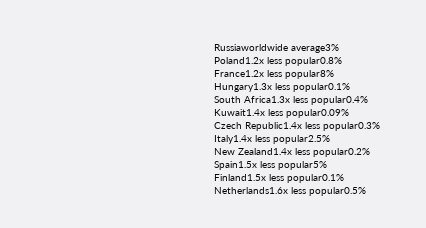Russiaworldwide average3%
Poland1.2x less popular0.8%
France1.2x less popular8%
Hungary1.3x less popular0.1%
South Africa1.3x less popular0.4%
Kuwait1.4x less popular0.09%
Czech Republic1.4x less popular0.3%
Italy1.4x less popular2.5%
New Zealand1.4x less popular0.2%
Spain1.5x less popular5%
Finland1.5x less popular0.1%
Netherlands1.6x less popular0.5%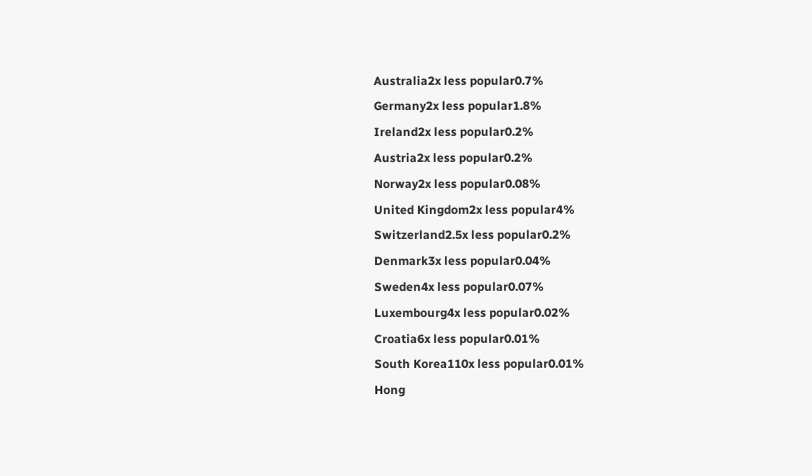Australia2x less popular0.7%
Germany2x less popular1.8%
Ireland2x less popular0.2%
Austria2x less popular0.2%
Norway2x less popular0.08%
United Kingdom2x less popular4%
Switzerland2.5x less popular0.2%
Denmark3x less popular0.04%
Sweden4x less popular0.07%
Luxembourg4x less popular0.02%
Croatia6x less popular0.01%
South Korea110x less popular0.01%
Hong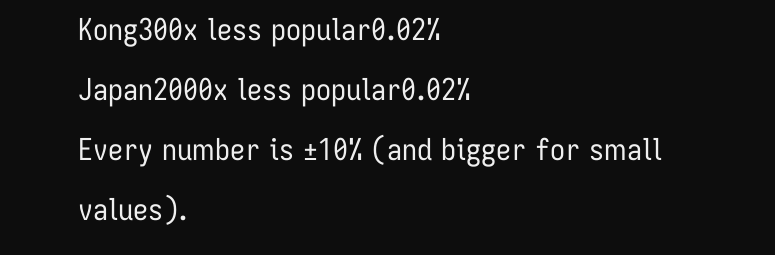Kong300x less popular0.02%
Japan2000x less popular0.02%
Every number is ±10% (and bigger for small values).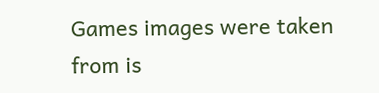Games images were taken from is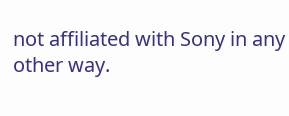not affiliated with Sony in any other way.